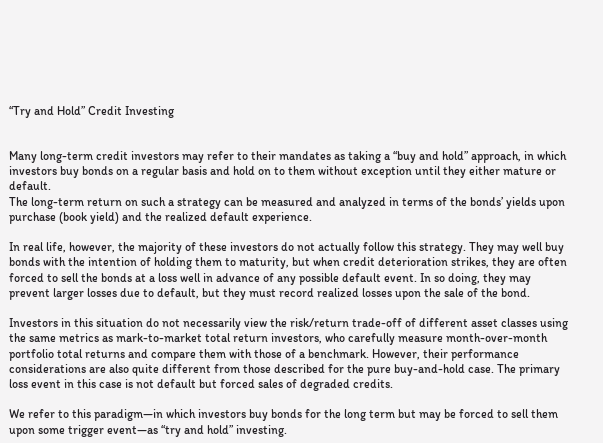“Try and Hold” Credit Investing


Many long-term credit investors may refer to their mandates as taking a “buy and hold” approach, in which investors buy bonds on a regular basis and hold on to them without exception until they either mature or default.
The long-term return on such a strategy can be measured and analyzed in terms of the bonds’ yields upon purchase (book yield) and the realized default experience.

In real life, however, the majority of these investors do not actually follow this strategy. They may well buy bonds with the intention of holding them to maturity, but when credit deterioration strikes, they are often forced to sell the bonds at a loss well in advance of any possible default event. In so doing, they may prevent larger losses due to default, but they must record realized losses upon the sale of the bond.

Investors in this situation do not necessarily view the risk/return trade-off of different asset classes using the same metrics as mark-to-market total return investors, who carefully measure month-over-month portfolio total returns and compare them with those of a benchmark. However, their performance considerations are also quite different from those described for the pure buy-and-hold case. The primary loss event in this case is not default but forced sales of degraded credits.

We refer to this paradigm—in which investors buy bonds for the long term but may be forced to sell them upon some trigger event—as “try and hold” investing.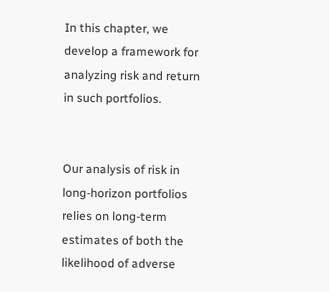In this chapter, we develop a framework for analyzing risk and return in such portfolios.


Our analysis of risk in long-horizon portfolios relies on long-term estimates of both the likelihood of adverse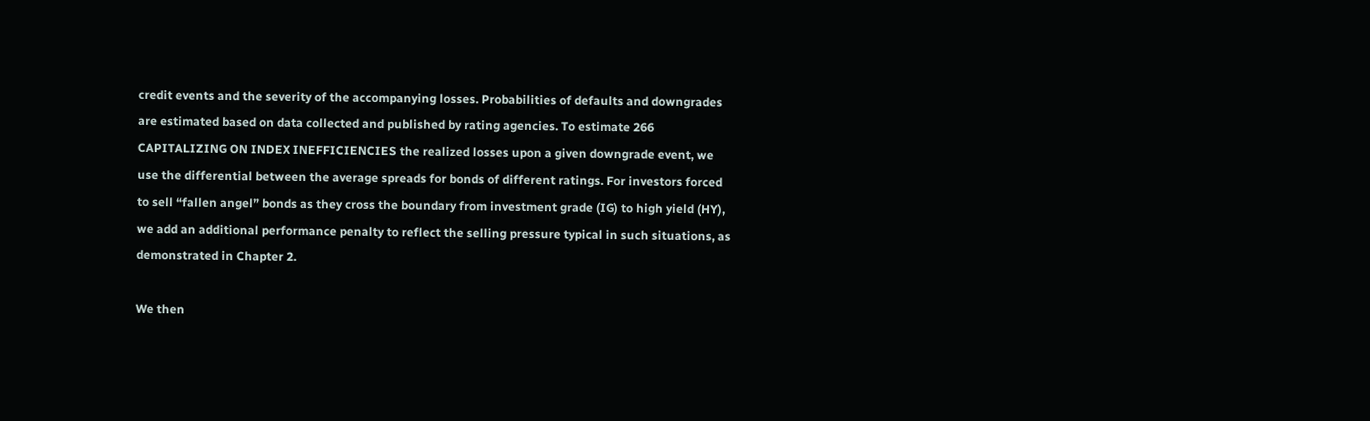credit events and the severity of the accompanying losses. Probabilities of defaults and downgrades are estimated based on data collected and published by rating agencies. To estimate 266 CAPITALIZING ON INDEX INEFFICIENCIES the realized losses upon a given downgrade event, we use the differential between the average spreads for bonds of different ratings. For investors forced to sell “fallen angel” bonds as they cross the boundary from investment grade (IG) to high yield (HY), we add an additional performance penalty to reflect the selling pressure typical in such situations, as demonstrated in Chapter 2.

We then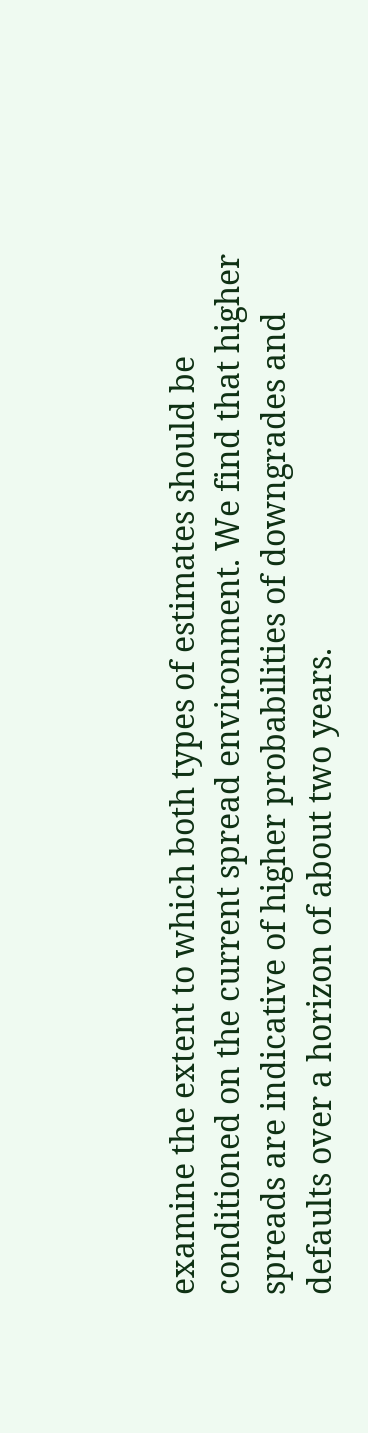examine the extent to which both types of estimates should be conditioned on the current spread environment. We find that higher spreads are indicative of higher probabilities of downgrades and defaults over a horizon of about two years.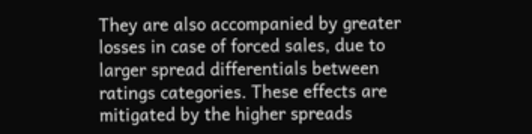They are also accompanied by greater losses in case of forced sales, due to larger spread differentials between ratings categories. These effects are mitigated by the higher spreads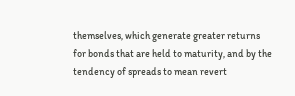themselves, which generate greater returns for bonds that are held to maturity, and by the tendency of spreads to mean revert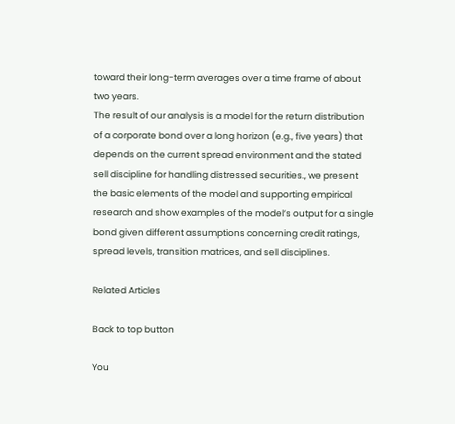toward their long-term averages over a time frame of about two years.
The result of our analysis is a model for the return distribution of a corporate bond over a long horizon (e.g., five years) that depends on the current spread environment and the stated sell discipline for handling distressed securities., we present the basic elements of the model and supporting empirical research and show examples of the model’s output for a single bond given different assumptions concerning credit ratings, spread levels, transition matrices, and sell disciplines.

Related Articles

Back to top button

You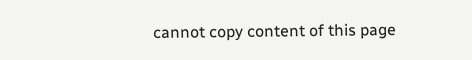cannot copy content of this page